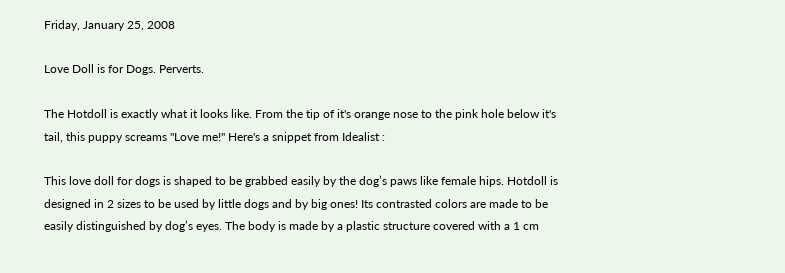Friday, January 25, 2008

Love Doll is for Dogs. Perverts.

The Hotdoll is exactly what it looks like. From the tip of it's orange nose to the pink hole below it's tail, this puppy screams "Love me!" Here's a snippet from Idealist :

This love doll for dogs is shaped to be grabbed easily by the dog’s paws like female hips. Hotdoll is designed in 2 sizes to be used by little dogs and by big ones! Its contrasted colors are made to be easily distinguished by dog’s eyes. The body is made by a plastic structure covered with a 1 cm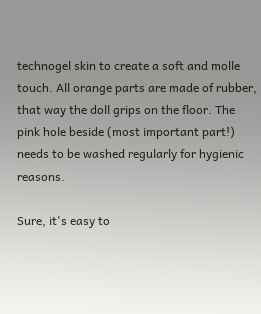technogel skin to create a soft and molle touch. All orange parts are made of rubber, that way the doll grips on the floor. The pink hole beside (most important part!) needs to be washed regularly for hygienic reasons.

Sure, it's easy to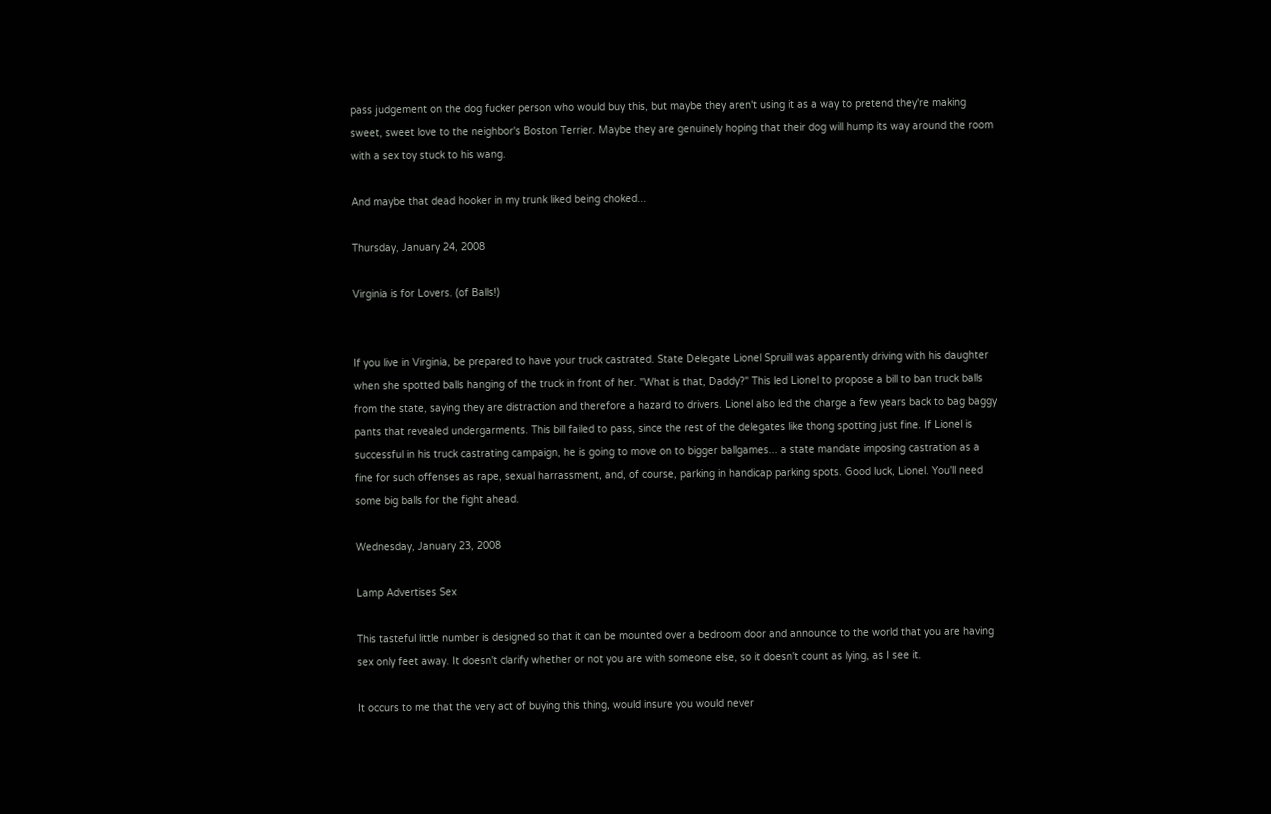pass judgement on the dog fucker person who would buy this, but maybe they aren't using it as a way to pretend they're making sweet, sweet love to the neighbor's Boston Terrier. Maybe they are genuinely hoping that their dog will hump its way around the room with a sex toy stuck to his wang.

And maybe that dead hooker in my trunk liked being choked...

Thursday, January 24, 2008

Virginia is for Lovers. (of Balls!)


If you live in Virginia, be prepared to have your truck castrated. State Delegate Lionel Spruill was apparently driving with his daughter when she spotted balls hanging of the truck in front of her. "What is that, Daddy?" This led Lionel to propose a bill to ban truck balls from the state, saying they are distraction and therefore a hazard to drivers. Lionel also led the charge a few years back to bag baggy pants that revealed undergarments. This bill failed to pass, since the rest of the delegates like thong spotting just fine. If Lionel is successful in his truck castrating campaign, he is going to move on to bigger ballgames... a state mandate imposing castration as a fine for such offenses as rape, sexual harrassment, and, of course, parking in handicap parking spots. Good luck, Lionel. You'll need some big balls for the fight ahead.

Wednesday, January 23, 2008

Lamp Advertises Sex

This tasteful little number is designed so that it can be mounted over a bedroom door and announce to the world that you are having sex only feet away. It doesn't clarify whether or not you are with someone else, so it doesn't count as lying, as I see it.

It occurs to me that the very act of buying this thing, would insure you would never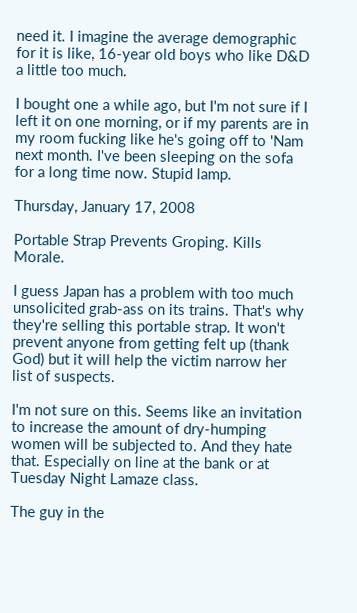need it. I imagine the average demographic for it is like, 16-year old boys who like D&D a little too much.

I bought one a while ago, but I'm not sure if I left it on one morning, or if my parents are in my room fucking like he's going off to 'Nam next month. I've been sleeping on the sofa for a long time now. Stupid lamp.

Thursday, January 17, 2008

Portable Strap Prevents Groping. Kills Morale.

I guess Japan has a problem with too much unsolicited grab-ass on its trains. That's why they're selling this portable strap. It won't prevent anyone from getting felt up (thank God) but it will help the victim narrow her list of suspects.

I'm not sure on this. Seems like an invitation to increase the amount of dry-humping women will be subjected to. And they hate that. Especially on line at the bank or at Tuesday Night Lamaze class.

The guy in the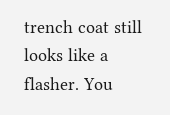trench coat still looks like a flasher. You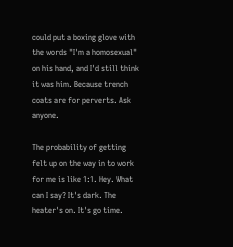could put a boxing glove with the words "I'm a homosexual" on his hand, and I'd still think it was him. Because trench coats are for perverts. Ask anyone.

The probability of getting felt up on the way in to work for me is like 1:1. Hey. What can I say? It's dark. The heater's on. It's go time.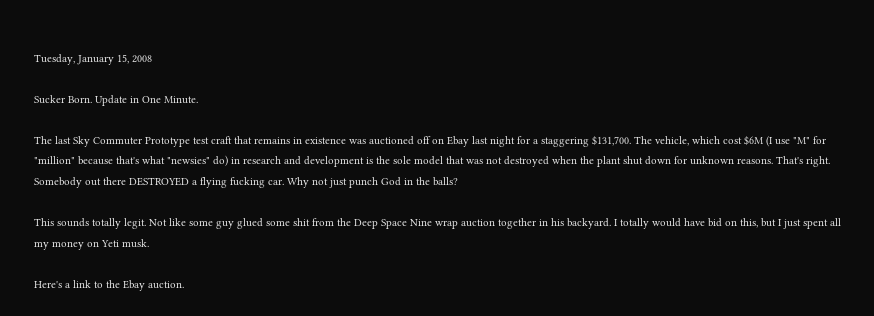Tuesday, January 15, 2008

Sucker Born. Update in One Minute.

The last Sky Commuter Prototype test craft that remains in existence was auctioned off on Ebay last night for a staggering $131,700. The vehicle, which cost $6M (I use "M" for "million" because that's what "newsies" do) in research and development is the sole model that was not destroyed when the plant shut down for unknown reasons. That's right. Somebody out there DESTROYED a flying fucking car. Why not just punch God in the balls?

This sounds totally legit. Not like some guy glued some shit from the Deep Space Nine wrap auction together in his backyard. I totally would have bid on this, but I just spent all my money on Yeti musk.

Here's a link to the Ebay auction.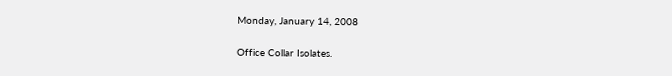Monday, January 14, 2008

Office Collar Isolates.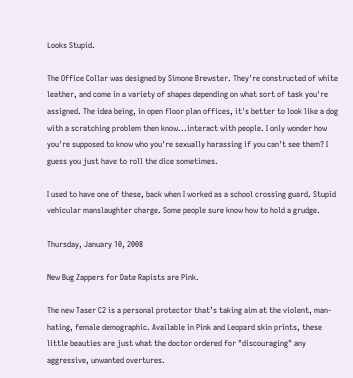Looks Stupid.

The Office Collar was designed by Simone Brewster. They're constructed of white leather, and come in a variety of shapes depending on what sort of task you're assigned. The idea being, in open floor plan offices, it's better to look like a dog with a scratching problem then know...interact with people. I only wonder how you're supposed to know who you're sexually harassing if you can't see them? I guess you just have to roll the dice sometimes.

I used to have one of these, back when I worked as a school crossing guard. Stupid vehicular manslaughter charge. Some people sure know how to hold a grudge.

Thursday, January 10, 2008

New Bug Zappers for Date Rapists are Pink.

The new Taser C2 is a personal protector that’s taking aim at the violent, man-hating, female demographic. Available in Pink and Leopard skin prints, these little beauties are just what the doctor ordered for "discouraging" any aggressive, unwanted overtures.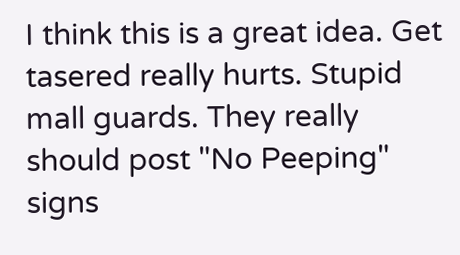I think this is a great idea. Get tasered really hurts. Stupid mall guards. They really should post "No Peeping" signs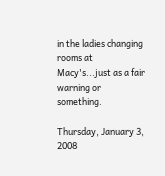in the ladies changing rooms at Macy's...just as a fair warning or something.

Thursday, January 3, 2008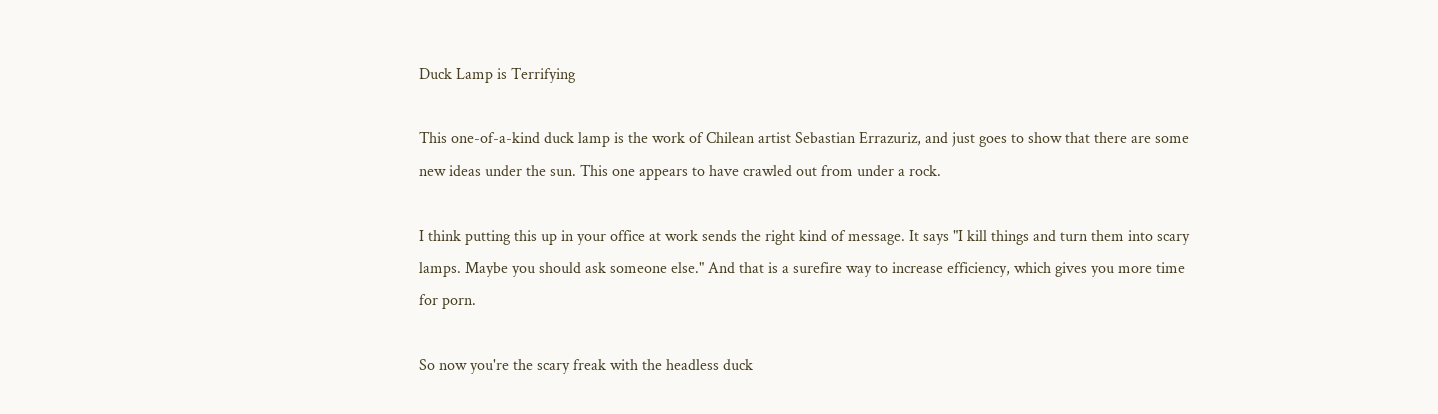Duck Lamp is Terrifying

This one-of-a-kind duck lamp is the work of Chilean artist Sebastian Errazuriz, and just goes to show that there are some new ideas under the sun. This one appears to have crawled out from under a rock.

I think putting this up in your office at work sends the right kind of message. It says "I kill things and turn them into scary lamps. Maybe you should ask someone else." And that is a surefire way to increase efficiency, which gives you more time for porn.

So now you're the scary freak with the headless duck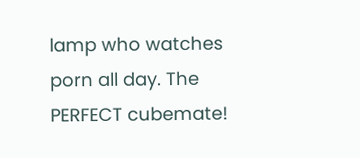lamp who watches porn all day. The PERFECT cubemate!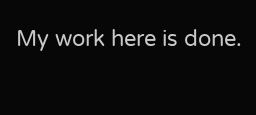My work here is done.